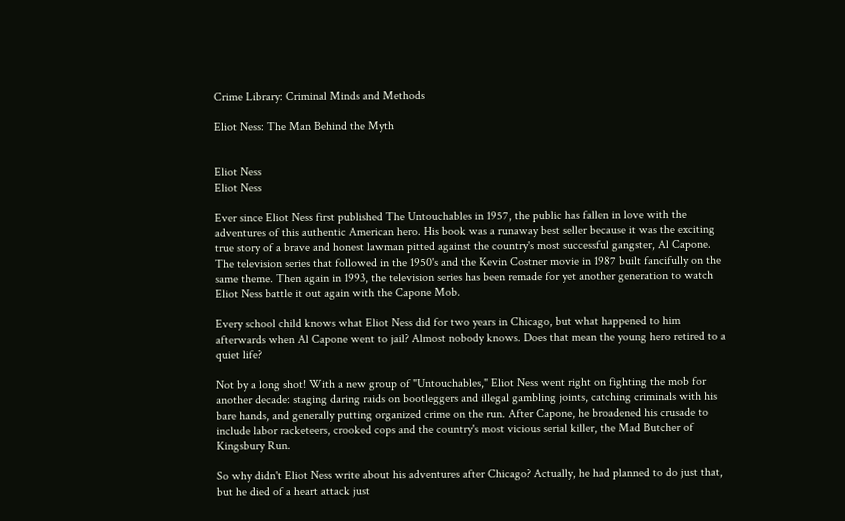Crime Library: Criminal Minds and Methods

Eliot Ness: The Man Behind the Myth


Eliot Ness
Eliot Ness

Ever since Eliot Ness first published The Untouchables in 1957, the public has fallen in love with the adventures of this authentic American hero. His book was a runaway best seller because it was the exciting true story of a brave and honest lawman pitted against the country's most successful gangster, Al Capone. The television series that followed in the 1950's and the Kevin Costner movie in 1987 built fancifully on the same theme. Then again in 1993, the television series has been remade for yet another generation to watch Eliot Ness battle it out again with the Capone Mob.

Every school child knows what Eliot Ness did for two years in Chicago, but what happened to him afterwards when Al Capone went to jail? Almost nobody knows. Does that mean the young hero retired to a quiet life?

Not by a long shot! With a new group of "Untouchables," Eliot Ness went right on fighting the mob for another decade: staging daring raids on bootleggers and illegal gambling joints, catching criminals with his bare hands, and generally putting organized crime on the run. After Capone, he broadened his crusade to include labor racketeers, crooked cops and the country's most vicious serial killer, the Mad Butcher of Kingsbury Run.

So why didn't Eliot Ness write about his adventures after Chicago? Actually, he had planned to do just that, but he died of a heart attack just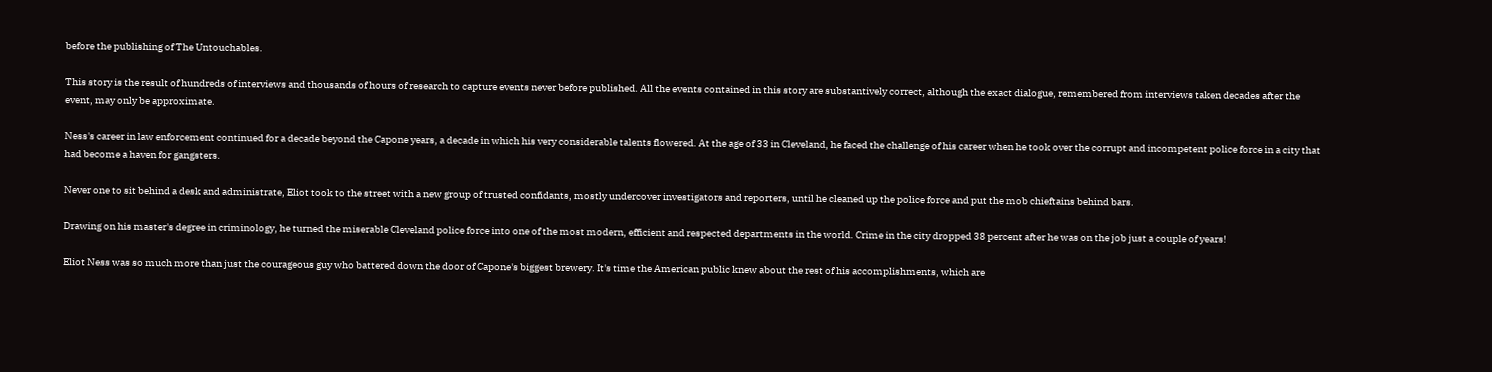before the publishing of The Untouchables.

This story is the result of hundreds of interviews and thousands of hours of research to capture events never before published. All the events contained in this story are substantively correct, although the exact dialogue, remembered from interviews taken decades after the event, may only be approximate.

Ness's career in law enforcement continued for a decade beyond the Capone years, a decade in which his very considerable talents flowered. At the age of 33 in Cleveland, he faced the challenge of his career when he took over the corrupt and incompetent police force in a city that had become a haven for gangsters.

Never one to sit behind a desk and administrate, Eliot took to the street with a new group of trusted confidants, mostly undercover investigators and reporters, until he cleaned up the police force and put the mob chieftains behind bars.

Drawing on his master's degree in criminology, he turned the miserable Cleveland police force into one of the most modern, efficient and respected departments in the world. Crime in the city dropped 38 percent after he was on the job just a couple of years!

Eliot Ness was so much more than just the courageous guy who battered down the door of Capone's biggest brewery. It's time the American public knew about the rest of his accomplishments, which are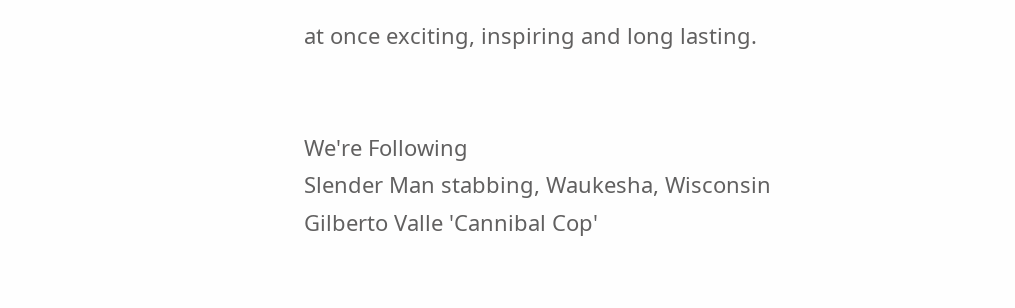at once exciting, inspiring and long lasting.


We're Following
Slender Man stabbing, Waukesha, Wisconsin
Gilberto Valle 'Cannibal Cop'